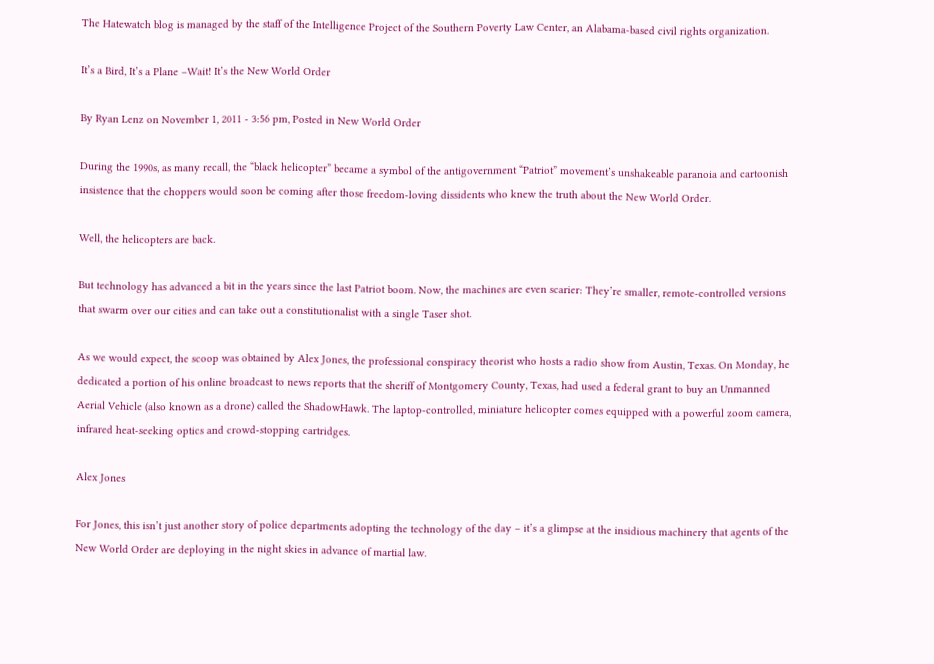The Hatewatch blog is managed by the staff of the Intelligence Project of the Southern Poverty Law Center, an Alabama-based civil rights organization.

It’s a Bird, It’s a Plane –Wait! It’s the New World Order

By Ryan Lenz on November 1, 2011 - 3:56 pm, Posted in New World Order

During the 1990s, as many recall, the “black helicopter” became a symbol of the antigovernment “Patriot” movement’s unshakeable paranoia and cartoonish insistence that the choppers would soon be coming after those freedom-loving dissidents who knew the truth about the New World Order.

Well, the helicopters are back.

But technology has advanced a bit in the years since the last Patriot boom. Now, the machines are even scarier: They’re smaller, remote-controlled versions that swarm over our cities and can take out a constitutionalist with a single Taser shot.

As we would expect, the scoop was obtained by Alex Jones, the professional conspiracy theorist who hosts a radio show from Austin, Texas. On Monday, he dedicated a portion of his online broadcast to news reports that the sheriff of Montgomery County, Texas, had used a federal grant to buy an Unmanned Aerial Vehicle (also known as a drone) called the ShadowHawk. The laptop-controlled, miniature helicopter comes equipped with a powerful zoom camera, infrared heat-seeking optics and crowd-stopping cartridges.

Alex Jones

For Jones, this isn’t just another story of police departments adopting the technology of the day – it’s a glimpse at the insidious machinery that agents of the New World Order are deploying in the night skies in advance of martial law.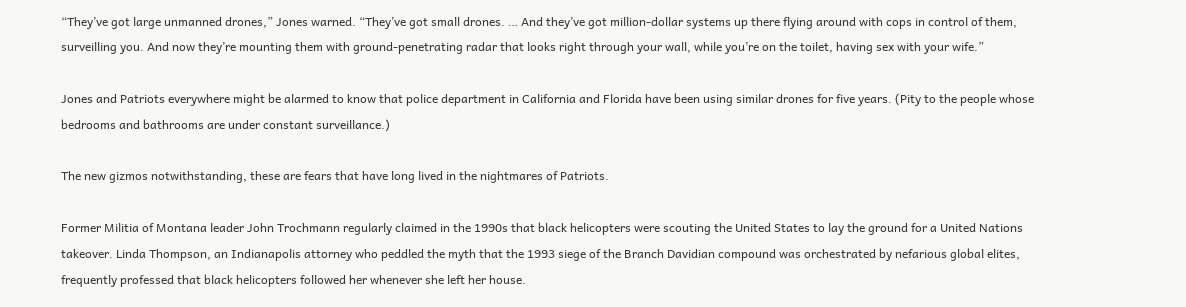“They’ve got large unmanned drones,” Jones warned. “They’ve got small drones. … And they’ve got million-dollar systems up there flying around with cops in control of them, surveilling you. And now they’re mounting them with ground-penetrating radar that looks right through your wall, while you’re on the toilet, having sex with your wife.”

Jones and Patriots everywhere might be alarmed to know that police department in California and Florida have been using similar drones for five years. (Pity to the people whose bedrooms and bathrooms are under constant surveillance.)

The new gizmos notwithstanding, these are fears that have long lived in the nightmares of Patriots.

Former Militia of Montana leader John Trochmann regularly claimed in the 1990s that black helicopters were scouting the United States to lay the ground for a United Nations takeover. Linda Thompson, an Indianapolis attorney who peddled the myth that the 1993 siege of the Branch Davidian compound was orchestrated by nefarious global elites, frequently professed that black helicopters followed her whenever she left her house.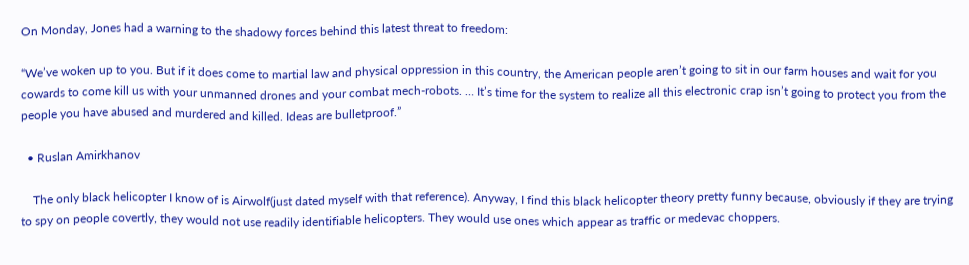On Monday, Jones had a warning to the shadowy forces behind this latest threat to freedom:

“We’ve woken up to you. But if it does come to martial law and physical oppression in this country, the American people aren’t going to sit in our farm houses and wait for you cowards to come kill us with your unmanned drones and your combat mech-robots. … It’s time for the system to realize all this electronic crap isn’t going to protect you from the people you have abused and murdered and killed. Ideas are bulletproof.”

  • Ruslan Amirkhanov

    The only black helicopter I know of is Airwolf(just dated myself with that reference). Anyway, I find this black helicopter theory pretty funny because, obviously if they are trying to spy on people covertly, they would not use readily identifiable helicopters. They would use ones which appear as traffic or medevac choppers.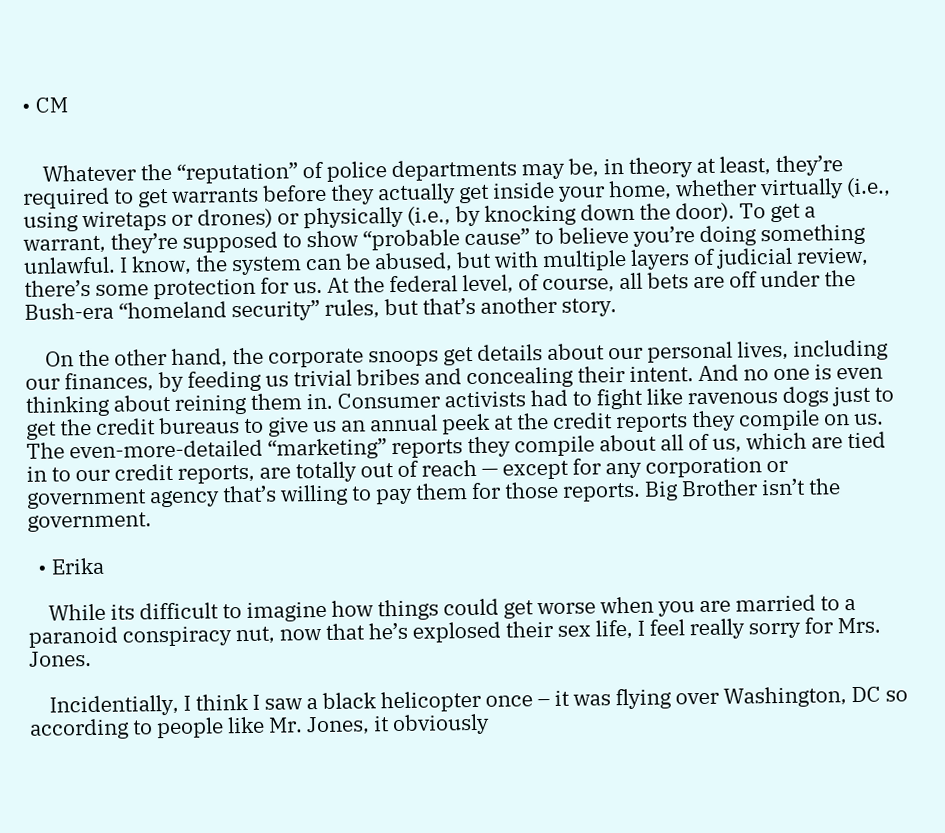• CM


    Whatever the “reputation” of police departments may be, in theory at least, they’re required to get warrants before they actually get inside your home, whether virtually (i.e., using wiretaps or drones) or physically (i.e., by knocking down the door). To get a warrant, they’re supposed to show “probable cause” to believe you’re doing something unlawful. I know, the system can be abused, but with multiple layers of judicial review, there’s some protection for us. At the federal level, of course, all bets are off under the Bush-era “homeland security” rules, but that’s another story.

    On the other hand, the corporate snoops get details about our personal lives, including our finances, by feeding us trivial bribes and concealing their intent. And no one is even thinking about reining them in. Consumer activists had to fight like ravenous dogs just to get the credit bureaus to give us an annual peek at the credit reports they compile on us. The even-more-detailed “marketing” reports they compile about all of us, which are tied in to our credit reports, are totally out of reach — except for any corporation or government agency that’s willing to pay them for those reports. Big Brother isn’t the government.

  • Erika

    While its difficult to imagine how things could get worse when you are married to a paranoid conspiracy nut, now that he’s explosed their sex life, I feel really sorry for Mrs. Jones.

    Incidentially, I think I saw a black helicopter once – it was flying over Washington, DC so according to people like Mr. Jones, it obviously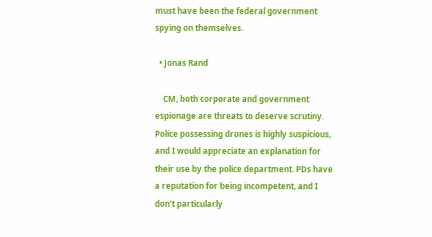must have been the federal government spying on themselves.

  • Jonas Rand

    CM, both corporate and government espionage are threats to deserve scrutiny. Police possessing drones is highly suspicious, and I would appreciate an explanation for their use by the police department. PDs have a reputation for being incompetent, and I don’t particularly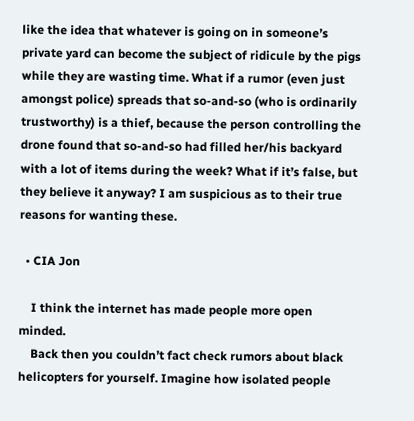like the idea that whatever is going on in someone’s private yard can become the subject of ridicule by the pigs while they are wasting time. What if a rumor (even just amongst police) spreads that so-and-so (who is ordinarily trustworthy) is a thief, because the person controlling the drone found that so-and-so had filled her/his backyard with a lot of items during the week? What if it’s false, but they believe it anyway? I am suspicious as to their true reasons for wanting these.

  • CIA Jon

    I think the internet has made people more open minded.
    Back then you couldn’t fact check rumors about black helicopters for yourself. Imagine how isolated people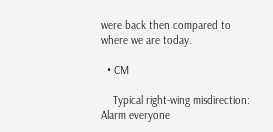were back then compared to where we are today.

  • CM

    Typical right-wing misdirection: Alarm everyone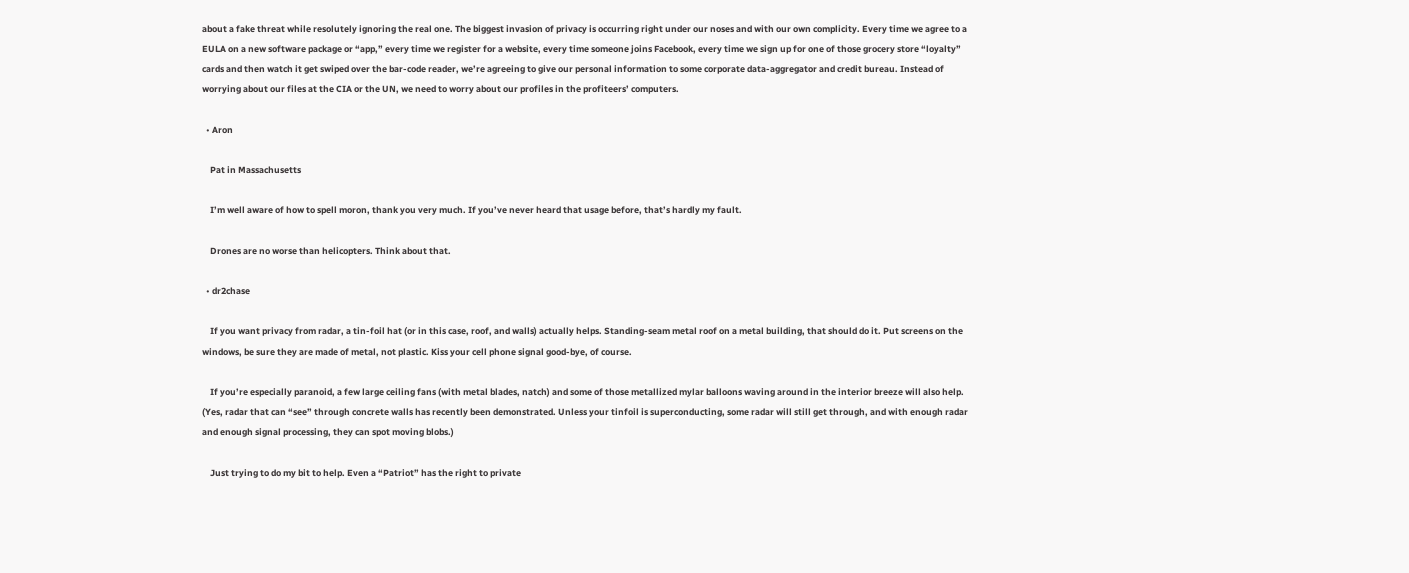about a fake threat while resolutely ignoring the real one. The biggest invasion of privacy is occurring right under our noses and with our own complicity. Every time we agree to a EULA on a new software package or “app,” every time we register for a website, every time someone joins Facebook, every time we sign up for one of those grocery store “loyalty” cards and then watch it get swiped over the bar-code reader, we’re agreeing to give our personal information to some corporate data-aggregator and credit bureau. Instead of worrying about our files at the CIA or the UN, we need to worry about our profiles in the profiteers’ computers.

  • Aron

    Pat in Massachusetts

    I’m well aware of how to spell moron, thank you very much. If you’ve never heard that usage before, that’s hardly my fault.

    Drones are no worse than helicopters. Think about that.

  • dr2chase

    If you want privacy from radar, a tin-foil hat (or in this case, roof, and walls) actually helps. Standing-seam metal roof on a metal building, that should do it. Put screens on the windows, be sure they are made of metal, not plastic. Kiss your cell phone signal good-bye, of course.

    If you’re especially paranoid, a few large ceiling fans (with metal blades, natch) and some of those metallized mylar balloons waving around in the interior breeze will also help. (Yes, radar that can “see” through concrete walls has recently been demonstrated. Unless your tinfoil is superconducting, some radar will still get through, and with enough radar and enough signal processing, they can spot moving blobs.)

    Just trying to do my bit to help. Even a “Patriot” has the right to private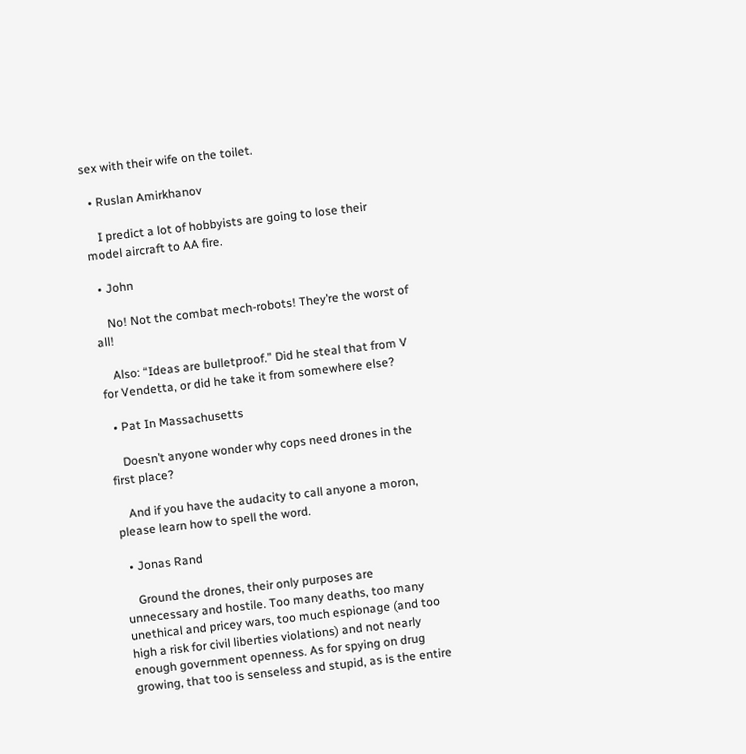sex with their wife on the toilet.

  • Ruslan Amirkhanov

    I predict a lot of hobbyists are going to lose their model aircraft to AA fire.

  • John

    No! Not the combat mech-robots! They’re the worst of all!

    Also: “Ideas are bulletproof.” Did he steal that from V for Vendetta, or did he take it from somewhere else?

  • Pat In Massachusetts

    Doesn’t anyone wonder why cops need drones in the first place?

    And if you have the audacity to call anyone a moron, please learn how to spell the word.

  • Jonas Rand

    Ground the drones, their only purposes are unnecessary and hostile. Too many deaths, too many unethical and pricey wars, too much espionage (and too high a risk for civil liberties violations) and not nearly enough government openness. As for spying on drug growing, that too is senseless and stupid, as is the entire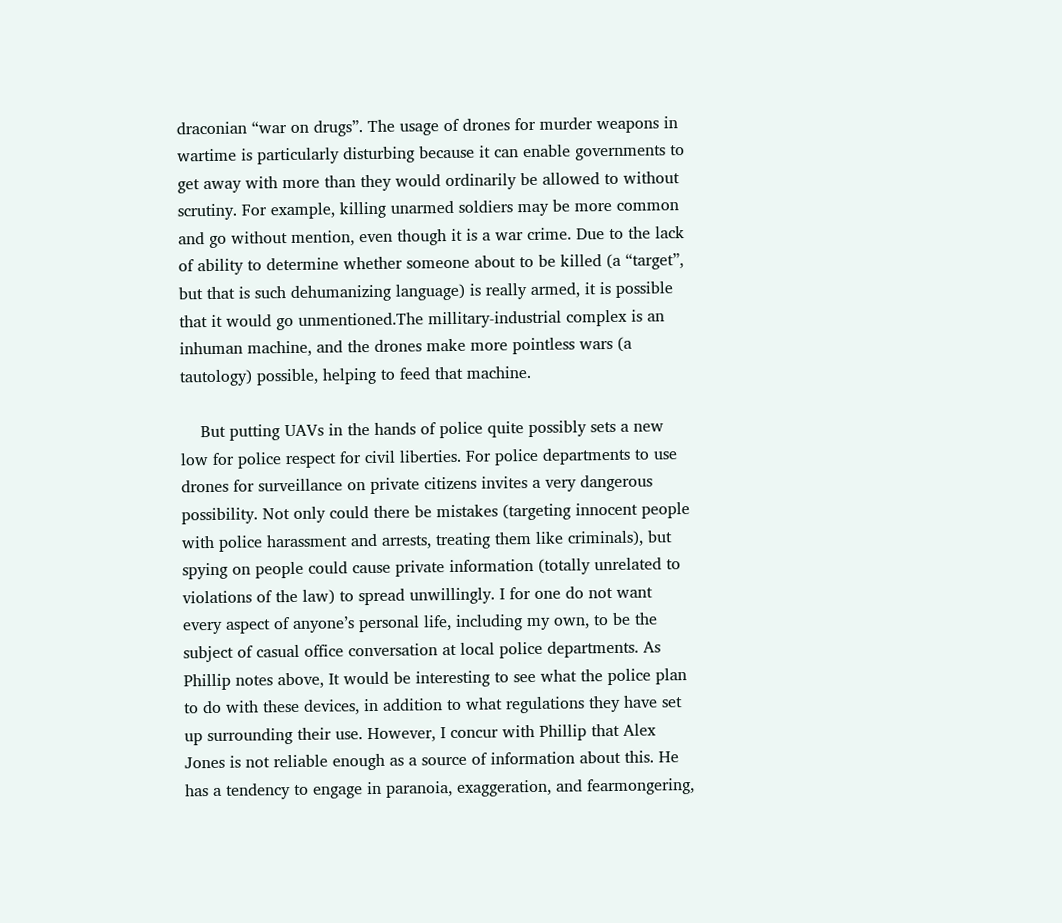draconian “war on drugs”. The usage of drones for murder weapons in wartime is particularly disturbing because it can enable governments to get away with more than they would ordinarily be allowed to without scrutiny. For example, killing unarmed soldiers may be more common and go without mention, even though it is a war crime. Due to the lack of ability to determine whether someone about to be killed (a “target”, but that is such dehumanizing language) is really armed, it is possible that it would go unmentioned.The millitary-industrial complex is an inhuman machine, and the drones make more pointless wars (a tautology) possible, helping to feed that machine.

    But putting UAVs in the hands of police quite possibly sets a new low for police respect for civil liberties. For police departments to use drones for surveillance on private citizens invites a very dangerous possibility. Not only could there be mistakes (targeting innocent people with police harassment and arrests, treating them like criminals), but spying on people could cause private information (totally unrelated to violations of the law) to spread unwillingly. I for one do not want every aspect of anyone’s personal life, including my own, to be the subject of casual office conversation at local police departments. As Phillip notes above, It would be interesting to see what the police plan to do with these devices, in addition to what regulations they have set up surrounding their use. However, I concur with Phillip that Alex Jones is not reliable enough as a source of information about this. He has a tendency to engage in paranoia, exaggeration, and fearmongering,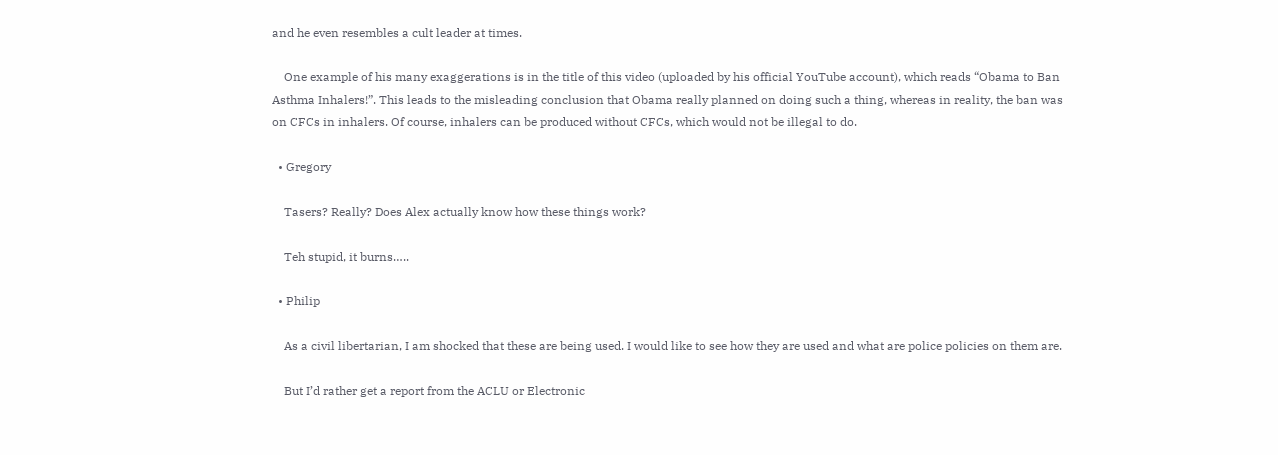and he even resembles a cult leader at times.

    One example of his many exaggerations is in the title of this video (uploaded by his official YouTube account), which reads “Obama to Ban Asthma Inhalers!”. This leads to the misleading conclusion that Obama really planned on doing such a thing, whereas in reality, the ban was on CFCs in inhalers. Of course, inhalers can be produced without CFCs, which would not be illegal to do.

  • Gregory

    Tasers? Really? Does Alex actually know how these things work?

    Teh stupid, it burns…..

  • Philip

    As a civil libertarian, I am shocked that these are being used. I would like to see how they are used and what are police policies on them are.

    But I’d rather get a report from the ACLU or Electronic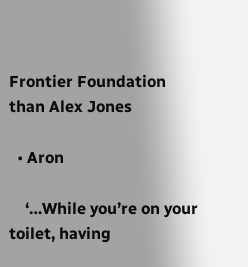Frontier Foundation than Alex Jones

  • Aron

    ‘…While you’re on your toilet, having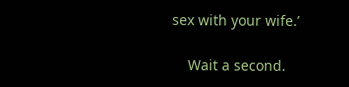sex with your wife.’

    Wait a second.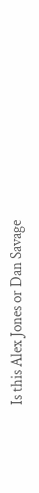Is this Alex Jones or Dan Savage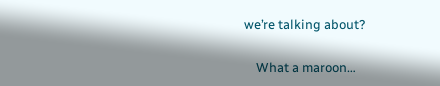we’re talking about?

    What a maroon…